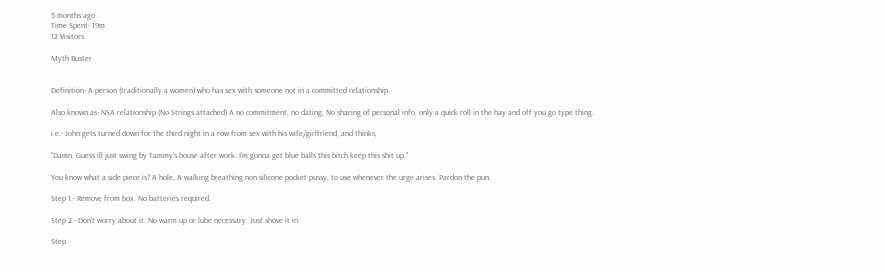5 months ago
Time Spent- 19m
12 Visitors

Myth Buster


Definition- A person (traditionally a women) who has sex with someone not in a committed relationship.

Also known as- NSA relationship.(No Strings attached) A no commitment, no dating, No sharing of personal info, only a quick roll in the hay and off you go type thing.

i.e.- John gets turned down for the third night in a row from sex with his wife/girlfriend, and thinks,

"Damn. Guess ill just swing by Tammy's house after work. I'm gonna get blue balls this bitch keep this shit up."

You know what a side piece is? A hole. A walking breathing non silicone pocket pussy, to use whenever the urge arises. Pardon the pun.

Step 1.- Remove from box. No batteries required.

Step 2.- Don't worry about it. No warm up or lube necessary. Just shove it in.

Step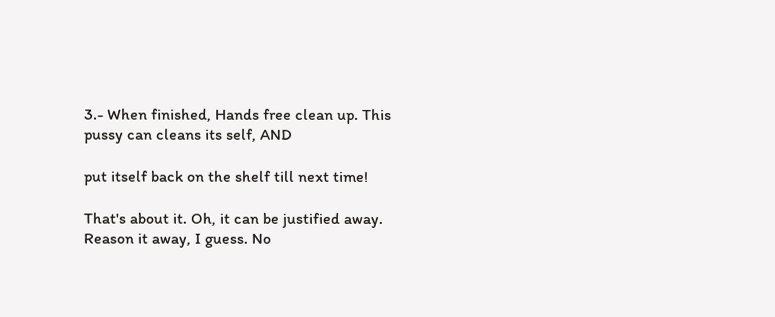3.- When finished, Hands free clean up. This pussy can cleans its self, AND

put itself back on the shelf till next time!

That's about it. Oh, it can be justified away. Reason it away, I guess. No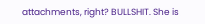attachments, right? BULLSHIT. She is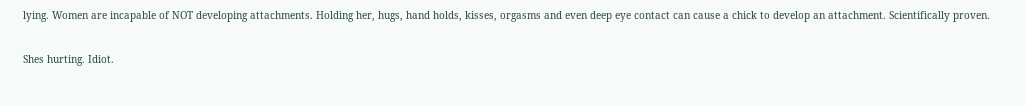lying. Women are incapable of NOT developing attachments. Holding her, hugs, hand holds, kisses, orgasms and even deep eye contact can cause a chick to develop an attachment. Scientifically proven.

Shes hurting. Idiot.